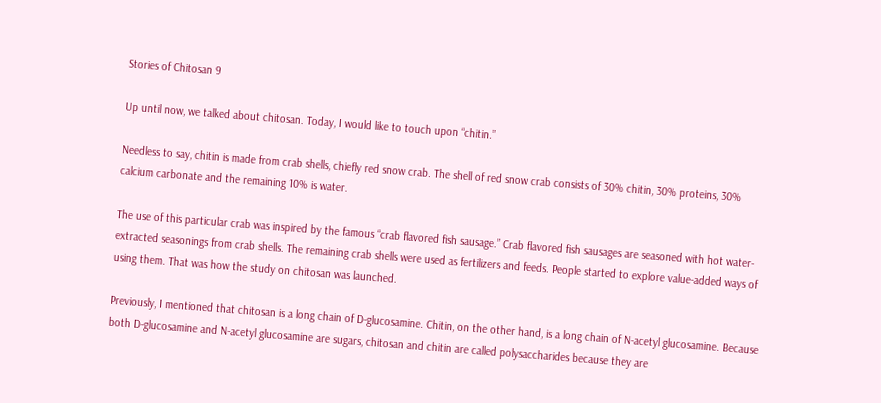Stories of Chitosan 9

Up until now, we talked about chitosan. Today, I would like to touch upon “chitin.”

Needless to say, chitin is made from crab shells, chiefly red snow crab. The shell of red snow crab consists of 30% chitin, 30% proteins, 30% calcium carbonate and the remaining 10% is water.

The use of this particular crab was inspired by the famous “crab flavored fish sausage.” Crab flavored fish sausages are seasoned with hot water-extracted seasonings from crab shells. The remaining crab shells were used as fertilizers and feeds. People started to explore value-added ways of using them. That was how the study on chitosan was launched.

Previously, I mentioned that chitosan is a long chain of D-glucosamine. Chitin, on the other hand, is a long chain of N-acetyl glucosamine. Because both D-glucosamine and N-acetyl glucosamine are sugars, chitosan and chitin are called polysaccharides because they are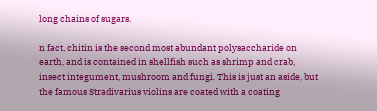long chains of sugars.

n fact, chitin is the second most abundant polysaccharide on earth, and is contained in shellfish such as shrimp and crab, insect integument, mushroom and fungi. This is just an aside, but the famous Stradivarius violins are coated with a coating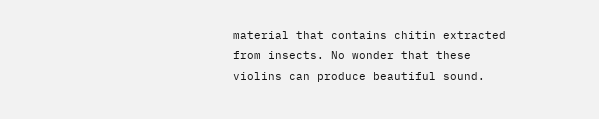material that contains chitin extracted from insects. No wonder that these violins can produce beautiful sound.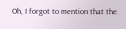Oh, I forgot to mention that the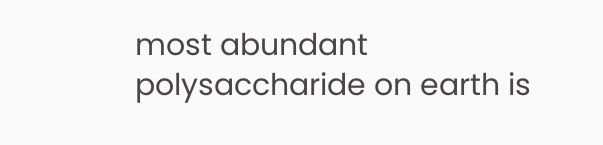most abundant polysaccharide on earth is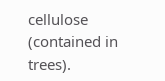cellulose (contained in trees).